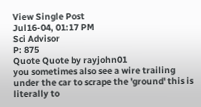View Single Post
Jul16-04, 01:17 PM
Sci Advisor
P: 875
Quote Quote by rayjohn01
you sometimes also see a wire trailing under the car to scrape the 'ground' this is literally to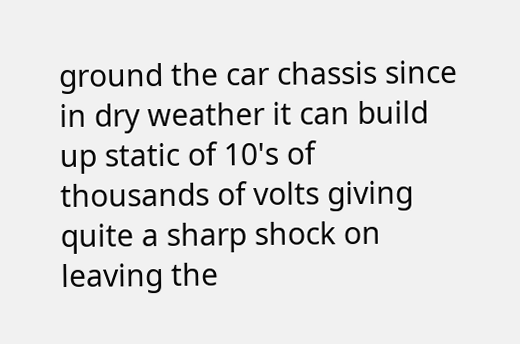ground the car chassis since in dry weather it can build up static of 10's of thousands of volts giving quite a sharp shock on leaving the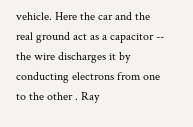vehicle. Here the car and the real ground act as a capacitor -- the wire discharges it by conducting electrons from one to the other . Ray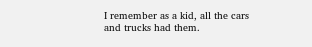I remember as a kid, all the cars and trucks had them.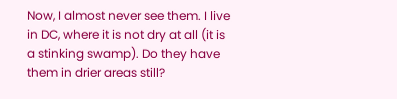Now, I almost never see them. I live in DC, where it is not dry at all (it is a stinking swamp). Do they have them in drier areas still?